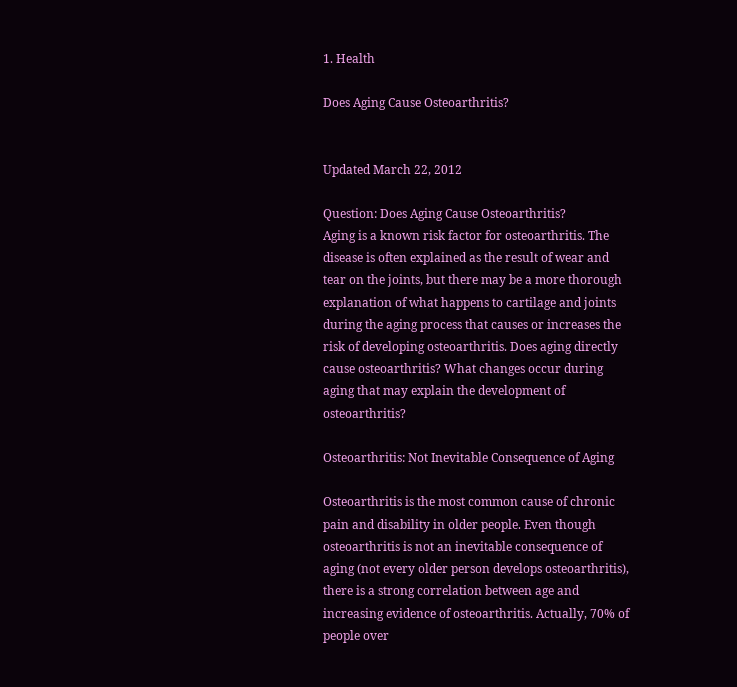1. Health

Does Aging Cause Osteoarthritis?


Updated March 22, 2012

Question: Does Aging Cause Osteoarthritis?
Aging is a known risk factor for osteoarthritis. The disease is often explained as the result of wear and tear on the joints, but there may be a more thorough explanation of what happens to cartilage and joints during the aging process that causes or increases the risk of developing osteoarthritis. Does aging directly cause osteoarthritis? What changes occur during aging that may explain the development of osteoarthritis?

Osteoarthritis: Not Inevitable Consequence of Aging

Osteoarthritis is the most common cause of chronic pain and disability in older people. Even though osteoarthritis is not an inevitable consequence of aging (not every older person develops osteoarthritis), there is a strong correlation between age and increasing evidence of osteoarthritis. Actually, 70% of people over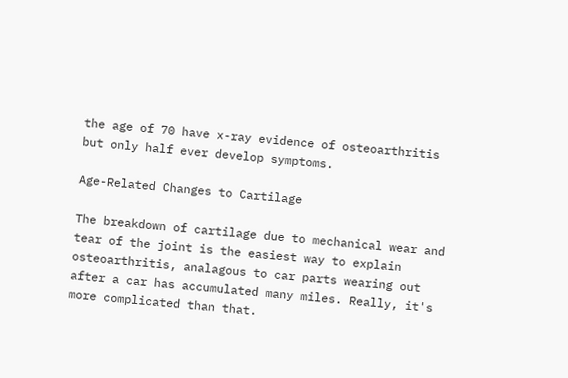the age of 70 have x-ray evidence of osteoarthritis but only half ever develop symptoms.

Age-Related Changes to Cartilage

The breakdown of cartilage due to mechanical wear and tear of the joint is the easiest way to explain osteoarthritis, analagous to car parts wearing out after a car has accumulated many miles. Really, it's more complicated than that.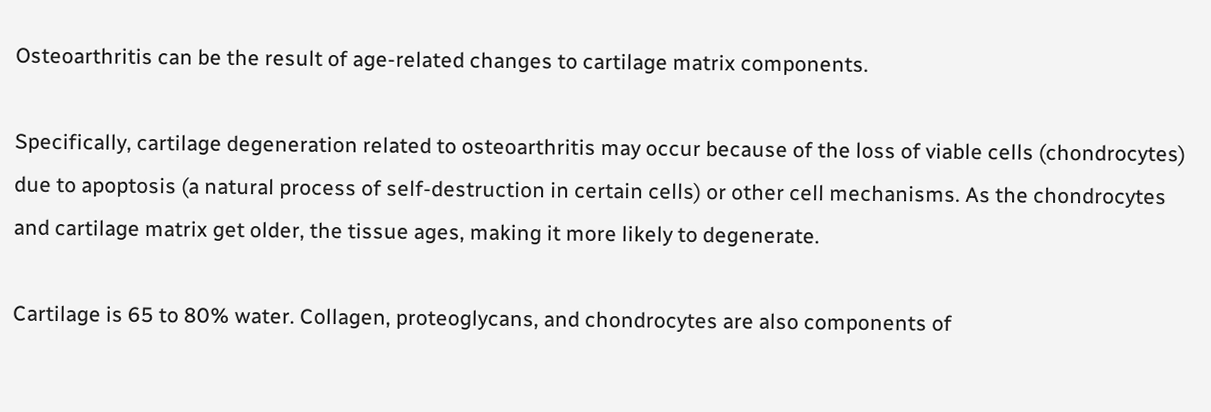Osteoarthritis can be the result of age-related changes to cartilage matrix components.

Specifically, cartilage degeneration related to osteoarthritis may occur because of the loss of viable cells (chondrocytes) due to apoptosis (a natural process of self-destruction in certain cells) or other cell mechanisms. As the chondrocytes and cartilage matrix get older, the tissue ages, making it more likely to degenerate.

Cartilage is 65 to 80% water. Collagen, proteoglycans, and chondrocytes are also components of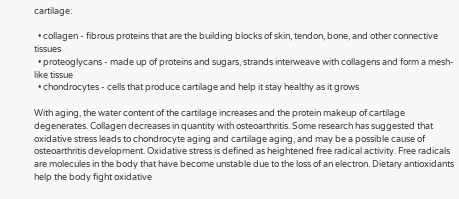cartilage:

  • collagen - fibrous proteins that are the building blocks of skin, tendon, bone, and other connective tissues
  • proteoglycans - made up of proteins and sugars, strands interweave with collagens and form a mesh-like tissue
  • chondrocytes - cells that produce cartilage and help it stay healthy as it grows

With aging, the water content of the cartilage increases and the protein makeup of cartilage degenerates. Collagen decreases in quantity with osteoarthritis. Some research has suggested that oxidative stress leads to chondrocyte aging and cartilage aging, and may be a possible cause of osteoarthritis development. Oxidative stress is defined as heightened free radical activity. Free radicals are molecules in the body that have become unstable due to the loss of an electron. Dietary antioxidants help the body fight oxidative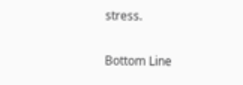stress.

Bottom Line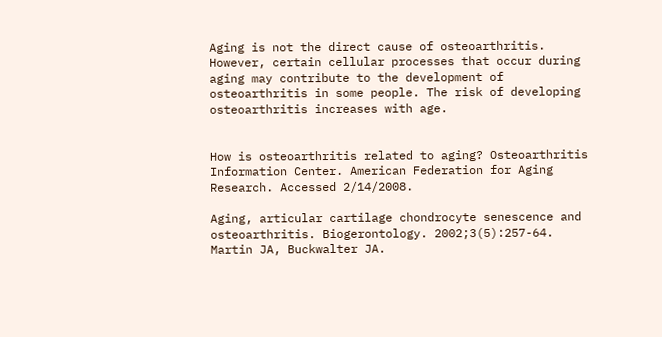Aging is not the direct cause of osteoarthritis. However, certain cellular processes that occur during aging may contribute to the development of osteoarthritis in some people. The risk of developing osteoarthritis increases with age.


How is osteoarthritis related to aging? Osteoarthritis Information Center. American Federation for Aging Research. Accessed 2/14/2008.

Aging, articular cartilage chondrocyte senescence and osteoarthritis. Biogerontology. 2002;3(5):257-64. Martin JA, Buckwalter JA.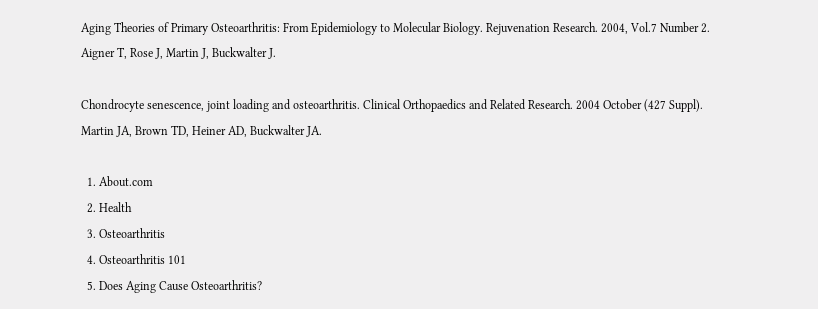Aging Theories of Primary Osteoarthritis: From Epidemiology to Molecular Biology. Rejuvenation Research. 2004, Vol.7 Number 2. Aigner T, Rose J, Martin J, Buckwalter J.

Chondrocyte senescence, joint loading and osteoarthritis. Clinical Orthopaedics and Related Research. 2004 October (427 Suppl). Martin JA, Brown TD, Heiner AD, Buckwalter JA.

  1. About.com
  2. Health
  3. Osteoarthritis
  4. Osteoarthritis 101
  5. Does Aging Cause Osteoarthritis?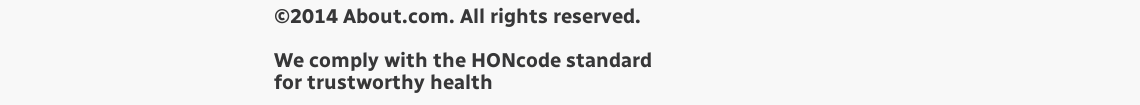©2014 About.com. All rights reserved.

We comply with the HONcode standard
for trustworthy health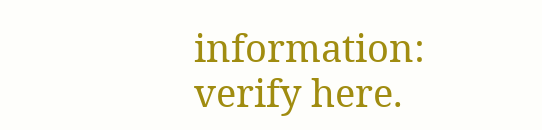information: verify here.